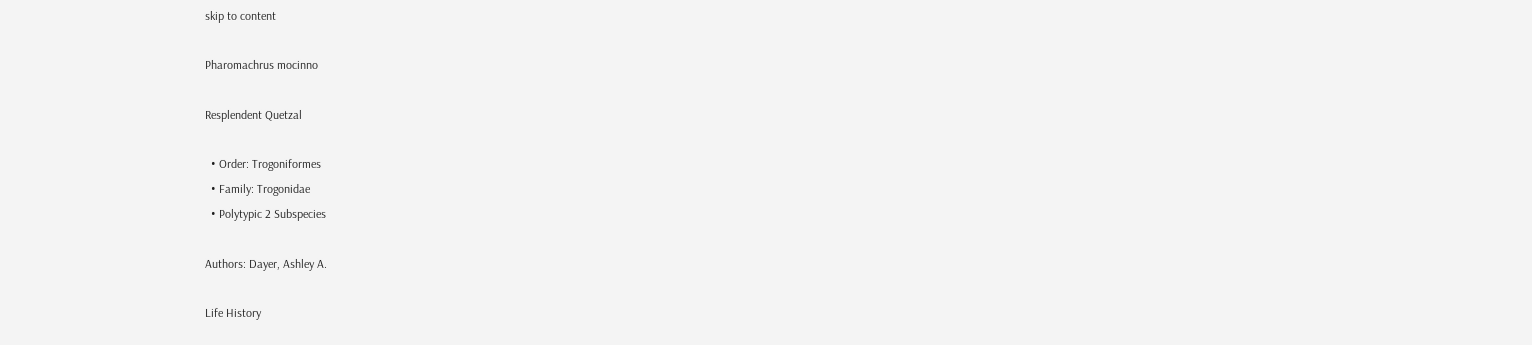skip to content

Pharomachrus mocinno

Resplendent Quetzal

  • Order: Trogoniformes
  • Family: Trogonidae
  • Polytypic 2 Subspecies

Authors: Dayer, Ashley A.

Life History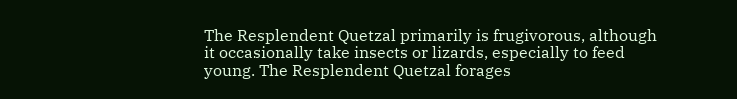The Resplendent Quetzal primarily is frugivorous, although it occasionally take insects or lizards, especially to feed young. The Resplendent Quetzal forages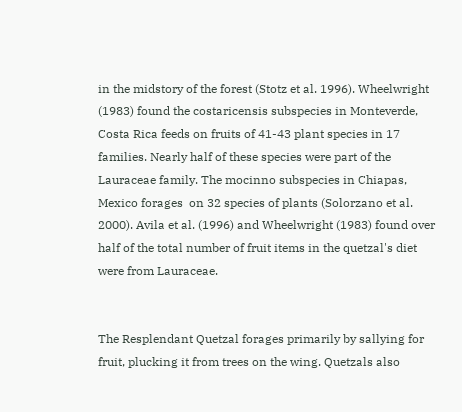in the midstory of the forest (Stotz et al. 1996). Wheelwright (1983) found the costaricensis subspecies in Monteverde, Costa Rica feeds on fruits of 41-43 plant species in 17 families. Nearly half of these species were part of the Lauraceae family. The mocinno subspecies in Chiapas, Mexico forages  on 32 species of plants (Solorzano et al. 2000). Avila et al. (1996) and Wheelwright (1983) found over half of the total number of fruit items in the quetzal's diet were from Lauraceae.


The Resplendant Quetzal forages primarily by sallying for fruit, plucking it from trees on the wing. Quetzals also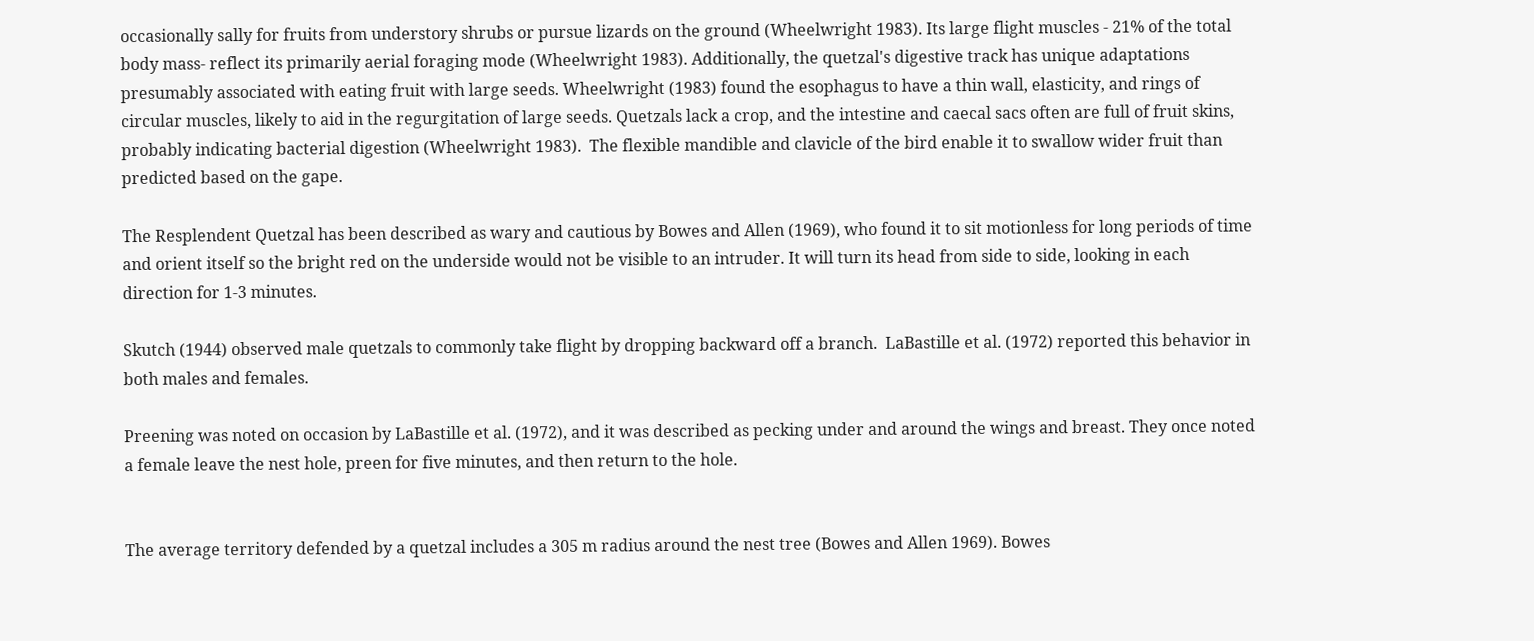occasionally sally for fruits from understory shrubs or pursue lizards on the ground (Wheelwright 1983). Its large flight muscles - 21% of the total body mass- reflect its primarily aerial foraging mode (Wheelwright 1983). Additionally, the quetzal's digestive track has unique adaptations presumably associated with eating fruit with large seeds. Wheelwright (1983) found the esophagus to have a thin wall, elasticity, and rings of circular muscles, likely to aid in the regurgitation of large seeds. Quetzals lack a crop, and the intestine and caecal sacs often are full of fruit skins, probably indicating bacterial digestion (Wheelwright 1983).  The flexible mandible and clavicle of the bird enable it to swallow wider fruit than predicted based on the gape.

The Resplendent Quetzal has been described as wary and cautious by Bowes and Allen (1969), who found it to sit motionless for long periods of time and orient itself so the bright red on the underside would not be visible to an intruder. It will turn its head from side to side, looking in each direction for 1-3 minutes.

Skutch (1944) observed male quetzals to commonly take flight by dropping backward off a branch.  LaBastille et al. (1972) reported this behavior in both males and females.

Preening was noted on occasion by LaBastille et al. (1972), and it was described as pecking under and around the wings and breast. They once noted a female leave the nest hole, preen for five minutes, and then return to the hole.


The average territory defended by a quetzal includes a 305 m radius around the nest tree (Bowes and Allen 1969). Bowes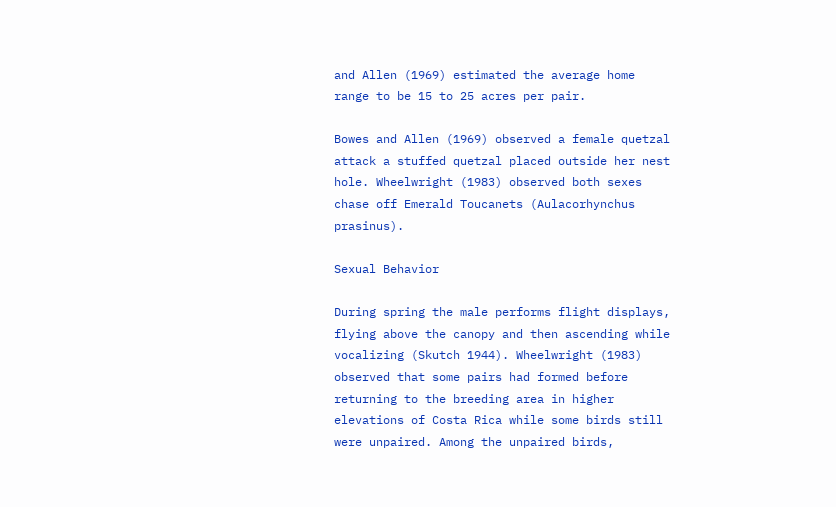and Allen (1969) estimated the average home range to be 15 to 25 acres per pair.

Bowes and Allen (1969) observed a female quetzal attack a stuffed quetzal placed outside her nest hole. Wheelwright (1983) observed both sexes chase off Emerald Toucanets (Aulacorhynchus prasinus).

Sexual Behavior

During spring the male performs flight displays, flying above the canopy and then ascending while vocalizing (Skutch 1944). Wheelwright (1983) observed that some pairs had formed before returning to the breeding area in higher elevations of Costa Rica while some birds still were unpaired. Among the unpaired birds,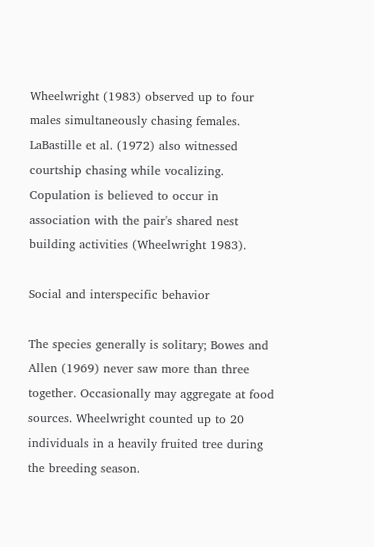Wheelwright (1983) observed up to four males simultaneously chasing females. LaBastille et al. (1972) also witnessed courtship chasing while vocalizing. Copulation is believed to occur in association with the pair's shared nest building activities (Wheelwright 1983).

Social and interspecific behavior

The species generally is solitary; Bowes and Allen (1969) never saw more than three together. Occasionally may aggregate at food sources. Wheelwright counted up to 20 individuals in a heavily fruited tree during the breeding season.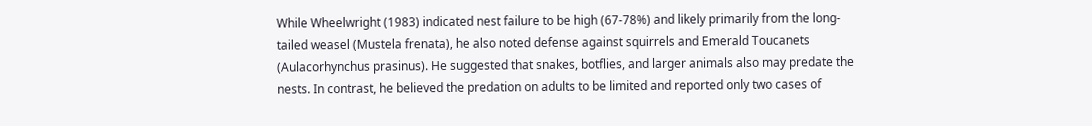While Wheelwright (1983) indicated nest failure to be high (67-78%) and likely primarily from the long-tailed weasel (Mustela frenata), he also noted defense against squirrels and Emerald Toucanets (Aulacorhynchus prasinus). He suggested that snakes, botflies, and larger animals also may predate the nests. In contrast, he believed the predation on adults to be limited and reported only two cases of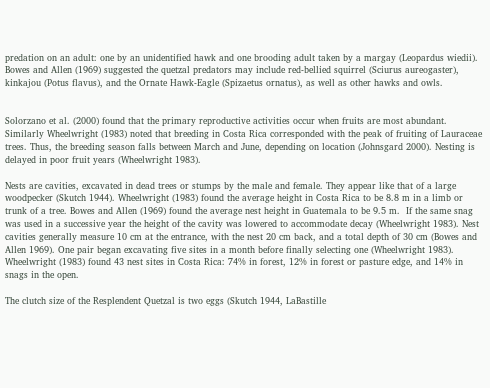predation on an adult: one by an unidentified hawk and one brooding adult taken by a margay (Leopardus wiedii). Bowes and Allen (1969) suggested the quetzal predators may include red-bellied squirrel (Sciurus aureogaster), kinkajou (Potus flavus), and the Ornate Hawk-Eagle (Spizaetus ornatus), as well as other hawks and owls.


Solorzano et al. (2000) found that the primary reproductive activities occur when fruits are most abundant. Similarly Wheelwright (1983) noted that breeding in Costa Rica corresponded with the peak of fruiting of Lauraceae trees. Thus, the breeding season falls between March and June, depending on location (Johnsgard 2000). Nesting is delayed in poor fruit years (Wheelwright 1983).

Nests are cavities, excavated in dead trees or stumps by the male and female. They appear like that of a large woodpecker (Skutch 1944). Wheelwright (1983) found the average height in Costa Rica to be 8.8 m in a limb or trunk of a tree. Bowes and Allen (1969) found the average nest height in Guatemala to be 9.5 m.  If the same snag was used in a successive year the height of the cavity was lowered to accommodate decay (Wheelwright 1983). Nest cavities generally measure 10 cm at the entrance, with the nest 20 cm back, and a total depth of 30 cm (Bowes and Allen 1969). One pair began excavating five sites in a month before finally selecting one (Wheelwright 1983).  Wheelwright (1983) found 43 nest sites in Costa Rica: 74% in forest, 12% in forest or pasture edge, and 14% in snags in the open.

The clutch size of the Resplendent Quetzal is two eggs (Skutch 1944, LaBastille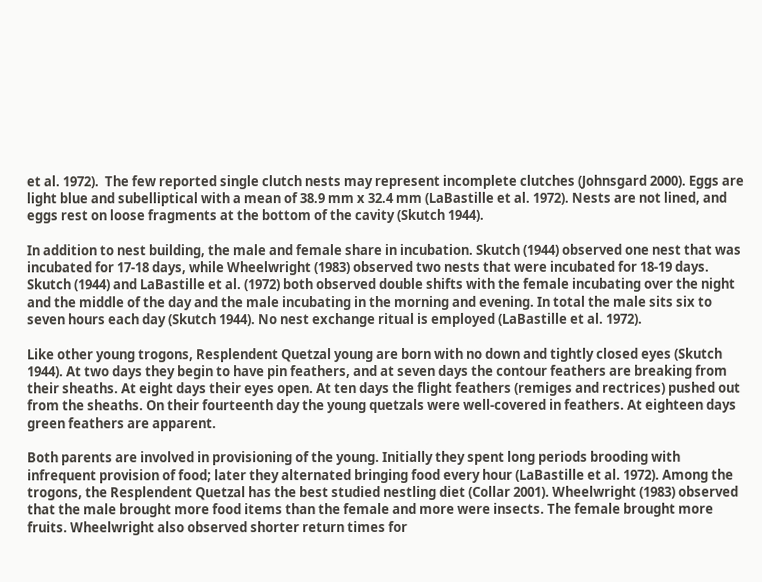et al. 1972).  The few reported single clutch nests may represent incomplete clutches (Johnsgard 2000). Eggs are light blue and subelliptical with a mean of 38.9 mm x 32.4 mm (LaBastille et al. 1972). Nests are not lined, and eggs rest on loose fragments at the bottom of the cavity (Skutch 1944).

In addition to nest building, the male and female share in incubation. Skutch (1944) observed one nest that was incubated for 17-18 days, while Wheelwright (1983) observed two nests that were incubated for 18-19 days.  Skutch (1944) and LaBastille et al. (1972) both observed double shifts with the female incubating over the night and the middle of the day and the male incubating in the morning and evening. In total the male sits six to seven hours each day (Skutch 1944). No nest exchange ritual is employed (LaBastille et al. 1972).

Like other young trogons, Resplendent Quetzal young are born with no down and tightly closed eyes (Skutch 1944). At two days they begin to have pin feathers, and at seven days the contour feathers are breaking from their sheaths. At eight days their eyes open. At ten days the flight feathers (remiges and rectrices) pushed out from the sheaths. On their fourteenth day the young quetzals were well-covered in feathers. At eighteen days green feathers are apparent.

Both parents are involved in provisioning of the young. Initially they spent long periods brooding with infrequent provision of food; later they alternated bringing food every hour (LaBastille et al. 1972). Among the trogons, the Resplendent Quetzal has the best studied nestling diet (Collar 2001). Wheelwright (1983) observed that the male brought more food items than the female and more were insects. The female brought more fruits. Wheelwright also observed shorter return times for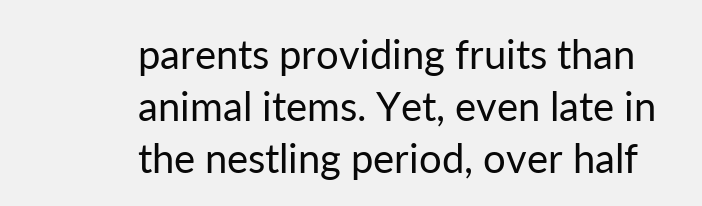parents providing fruits than animal items. Yet, even late in the nestling period, over half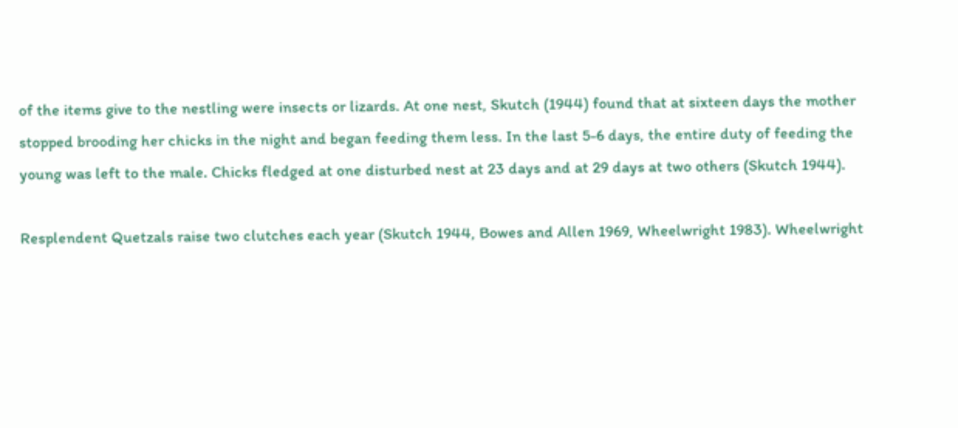of the items give to the nestling were insects or lizards. At one nest, Skutch (1944) found that at sixteen days the mother stopped brooding her chicks in the night and began feeding them less. In the last 5-6 days, the entire duty of feeding the young was left to the male. Chicks fledged at one disturbed nest at 23 days and at 29 days at two others (Skutch 1944).

Resplendent Quetzals raise two clutches each year (Skutch 1944, Bowes and Allen 1969, Wheelwright 1983). Wheelwright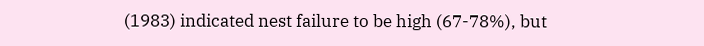(1983) indicated nest failure to be high (67-78%), but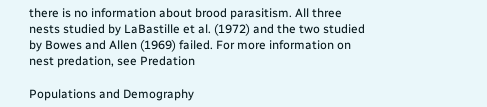there is no information about brood parasitism. All three nests studied by LaBastille et al. (1972) and the two studied by Bowes and Allen (1969) failed. For more information on nest predation, see Predation

Populations and Demography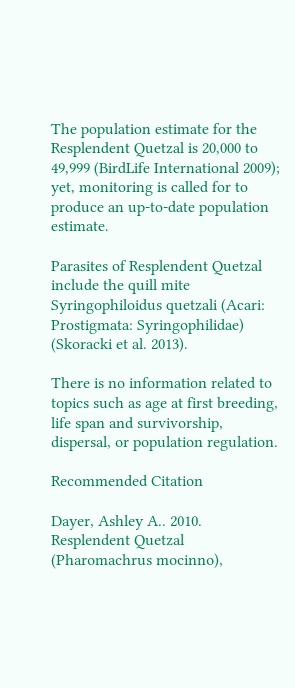The population estimate for the Resplendent Quetzal is 20,000 to 49,999 (BirdLife International 2009); yet, monitoring is called for to produce an up-to-date population estimate.

Parasites of Resplendent Quetzal include the quill mite Syringophiloidus quetzali (Acari: Prostigmata: Syringophilidae) (Skoracki et al. 2013).

There is no information related to topics such as age at first breeding, life span and survivorship, dispersal, or population regulation.

Recommended Citation

Dayer, Ashley A.. 2010. Resplendent Quetzal (Pharomachrus mocinno),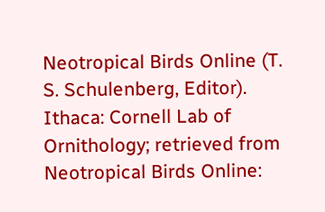Neotropical Birds Online (T. S. Schulenberg, Editor). Ithaca: Cornell Lab of Ornithology; retrieved from Neotropical Birds Online: